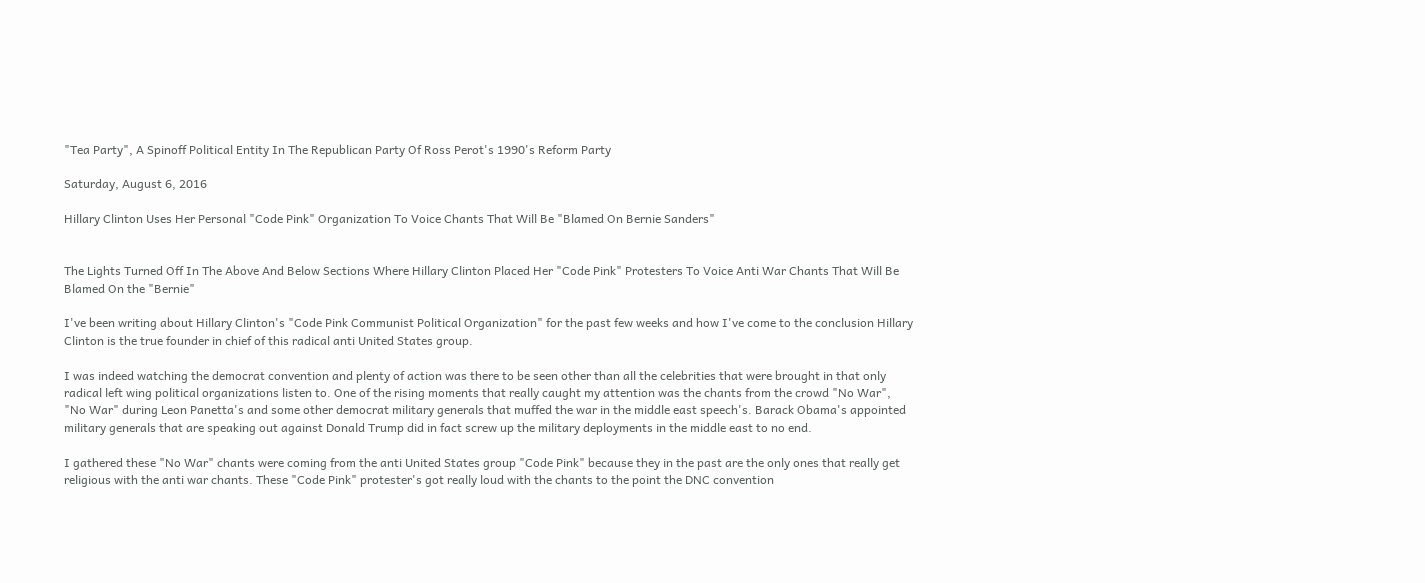"Tea Party", A Spinoff Political Entity In The Republican Party Of Ross Perot's 1990's Reform Party

Saturday, August 6, 2016

Hillary Clinton Uses Her Personal "Code Pink" Organization To Voice Chants That Will Be "Blamed On Bernie Sanders"


The Lights Turned Off In The Above And Below Sections Where Hillary Clinton Placed Her "Code Pink" Protesters To Voice Anti War Chants That Will Be Blamed On the "Bernie"

I've been writing about Hillary Clinton's "Code Pink Communist Political Organization" for the past few weeks and how I've come to the conclusion Hillary Clinton is the true founder in chief of this radical anti United States group.

I was indeed watching the democrat convention and plenty of action was there to be seen other than all the celebrities that were brought in that only radical left wing political organizations listen to. One of the rising moments that really caught my attention was the chants from the crowd "No War", "No War" during Leon Panetta's and some other democrat military generals that muffed the war in the middle east speech's. Barack Obama's appointed military generals that are speaking out against Donald Trump did in fact screw up the military deployments in the middle east to no end.

I gathered these "No War" chants were coming from the anti United States group "Code Pink" because they in the past are the only ones that really get religious with the anti war chants. These "Code Pink" protester's got really loud with the chants to the point the DNC convention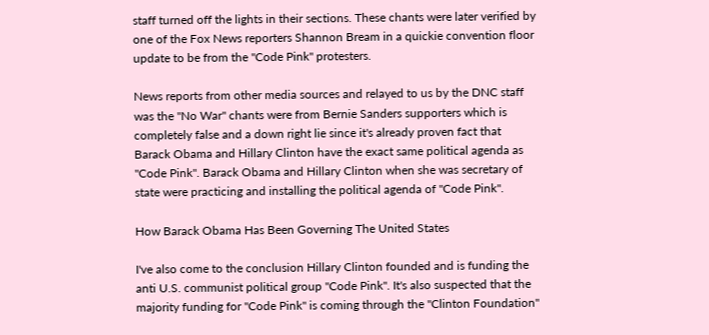staff turned off the lights in their sections. These chants were later verified by one of the Fox News reporters Shannon Bream in a quickie convention floor update to be from the "Code Pink" protesters.

News reports from other media sources and relayed to us by the DNC staff was the "No War" chants were from Bernie Sanders supporters which is completely false and a down right lie since it's already proven fact that Barack Obama and Hillary Clinton have the exact same political agenda as "Code Pink". Barack Obama and Hillary Clinton when she was secretary of state were practicing and installing the political agenda of "Code Pink".

How Barack Obama Has Been Governing The United States

I've also come to the conclusion Hillary Clinton founded and is funding the anti U.S. communist political group "Code Pink". It's also suspected that the majority funding for "Code Pink" is coming through the "Clinton Foundation"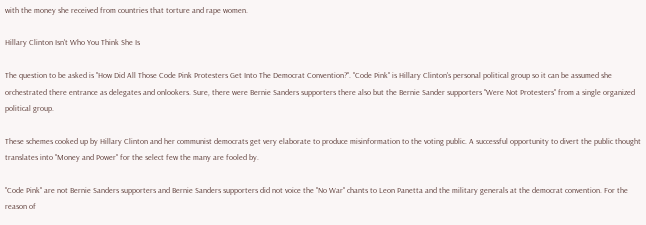with the money she received from countries that torture and rape women.

Hillary Clinton Isn't Who You Think She Is

The question to be asked is "How Did All Those Code Pink Protesters Get Into The Democrat Convention?". "Code Pink" is Hillary Clinton's personal political group so it can be assumed she orchestrated there entrance as delegates and onlookers. Sure, there were Bernie Sanders supporters there also but the Bernie Sander supporters "Were Not Protesters" from a single organized political group.

These schemes cooked up by Hillary Clinton and her communist democrats get very elaborate to produce misinformation to the voting public. A successful opportunity to divert the public thought translates into "Money and Power" for the select few the many are fooled by.

"Code Pink" are not Bernie Sanders supporters and Bernie Sanders supporters did not voice the "No War" chants to Leon Panetta and the military generals at the democrat convention. For the reason of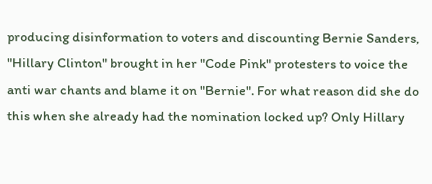producing disinformation to voters and discounting Bernie Sanders, "Hillary Clinton" brought in her "Code Pink" protesters to voice the anti war chants and blame it on "Bernie". For what reason did she do this when she already had the nomination locked up? Only Hillary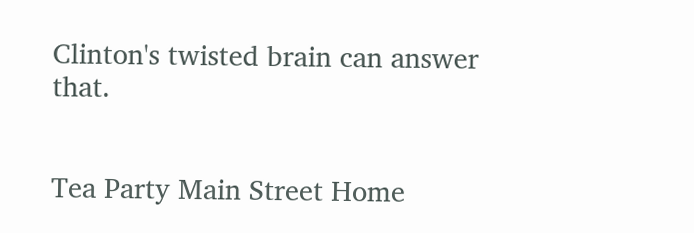Clinton's twisted brain can answer that.


Tea Party Main Street Home